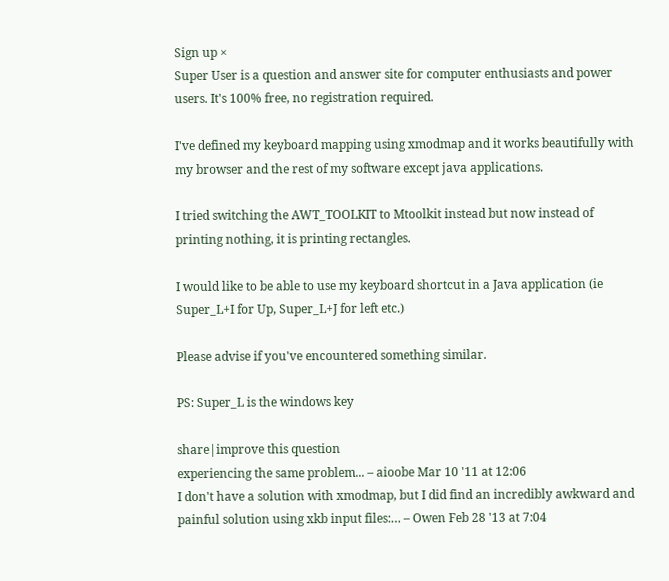Sign up ×
Super User is a question and answer site for computer enthusiasts and power users. It's 100% free, no registration required.

I've defined my keyboard mapping using xmodmap and it works beautifully with my browser and the rest of my software except java applications.

I tried switching the AWT_TOOLKIT to Mtoolkit instead but now instead of printing nothing, it is printing rectangles.

I would like to be able to use my keyboard shortcut in a Java application (ie Super_L+I for Up, Super_L+J for left etc.)

Please advise if you've encountered something similar.

PS: Super_L is the windows key

share|improve this question
experiencing the same problem... – aioobe Mar 10 '11 at 12:06
I don't have a solution with xmodmap, but I did find an incredibly awkward and painful solution using xkb input files:… – Owen Feb 28 '13 at 7:04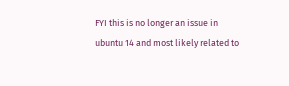FYI this is no longer an issue in ubuntu 14 and most likely related to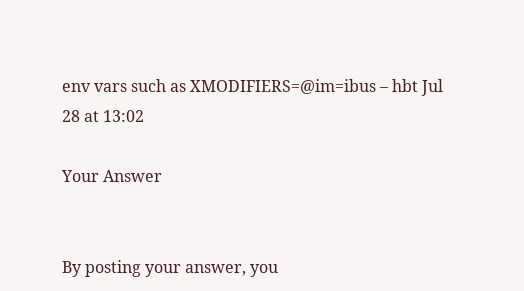env vars such as XMODIFIERS=@im=ibus – hbt Jul 28 at 13:02

Your Answer


By posting your answer, you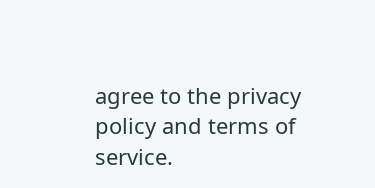agree to the privacy policy and terms of service.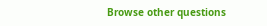Browse other questions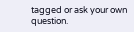tagged or ask your own question.